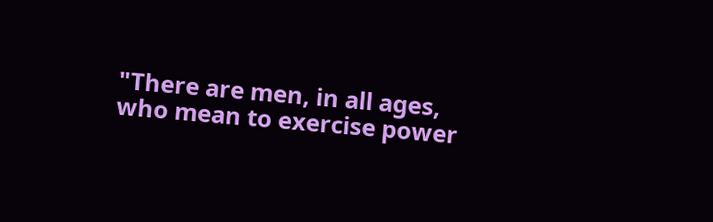"There are men, in all ages, who mean to exercise power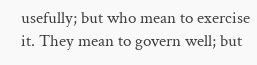usefully; but who mean to exercise it. They mean to govern well; but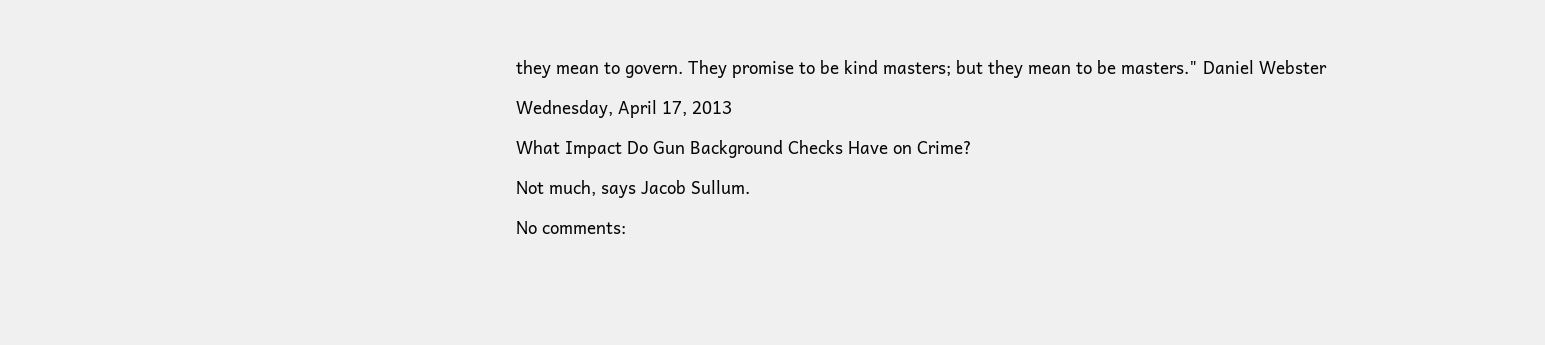they mean to govern. They promise to be kind masters; but they mean to be masters." Daniel Webster

Wednesday, April 17, 2013

What Impact Do Gun Background Checks Have on Crime?

Not much, says Jacob Sullum.

No comments: